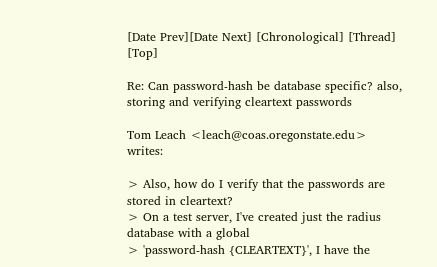[Date Prev][Date Next] [Chronological] [Thread] [Top]

Re: Can password-hash be database specific? also, storing and verifying cleartext passwords

Tom Leach <leach@coas.oregonstate.edu> writes:

> Also, how do I verify that the passwords are stored in cleartext?
> On a test server, I've created just the radius database with a global
> 'password-hash {CLEARTEXT}', I have the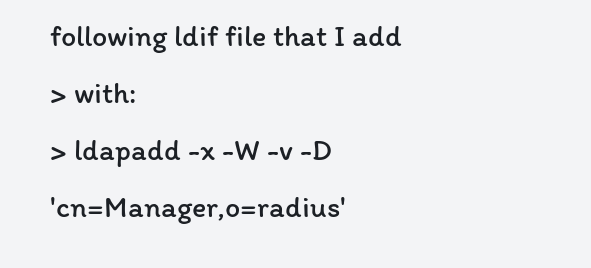following ldif file that I add
> with:
> ldapadd -x -W -v -D 'cn=Manager,o=radius'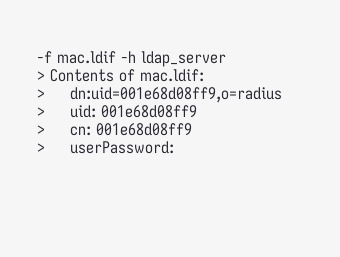-f mac.ldif -h ldap_server
> Contents of mac.ldif:
>     dn:uid=001e68d08ff9,o=radius
>     uid: 001e68d08ff9
>     cn: 001e68d08ff9
>     userPassword: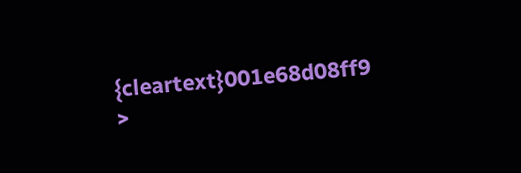{cleartext}001e68d08ff9
>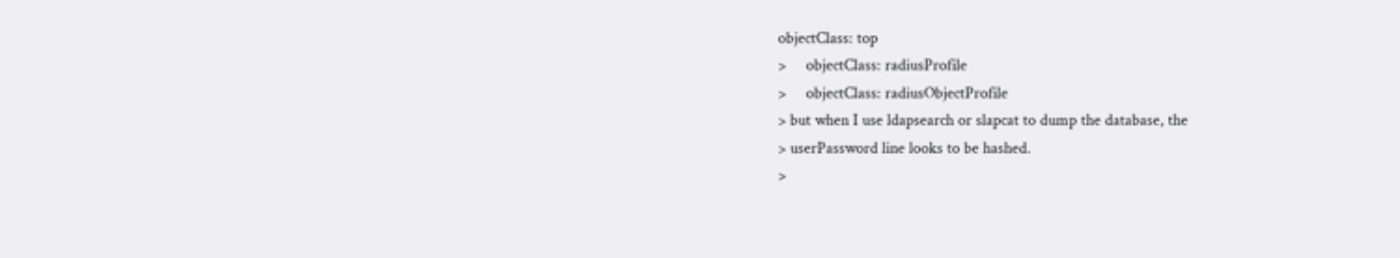objectClass: top
>     objectClass: radiusProfile
>     objectClass: radiusObjectProfile
> but when I use ldapsearch or slapcat to dump the database, the
> userPassword line looks to be hashed.
>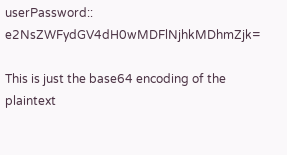userPassword:: e2NsZWFydGV4dH0wMDFlNjhkMDhmZjk=

This is just the base64 encoding of the plaintext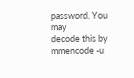password. You may
decode this by mmencode -u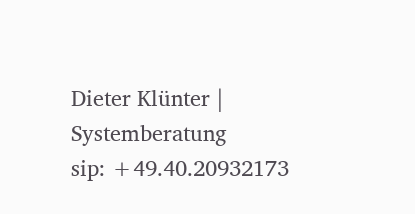Dieter Klünter | Systemberatung
sip: +49.40.20932173